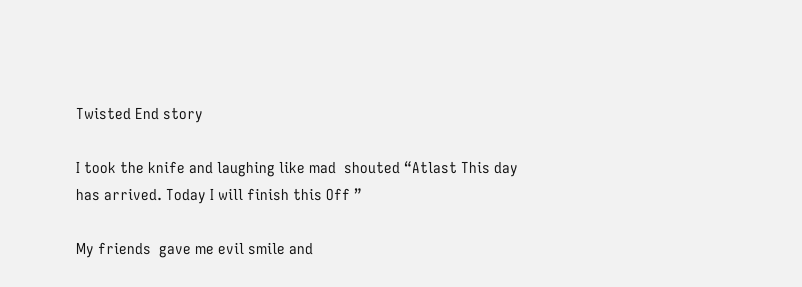Twisted End story

I took the knife and laughing like mad  shouted “Atlast This day has arrived. Today I will finish this Off ”

My friends  gave me evil smile and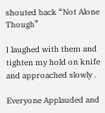shouted back “Not Alone Though”

I laughed with them and  tighten my hold on knife and approached slowly .

Everyone Applauded and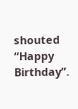shouted “Happy Birthday”.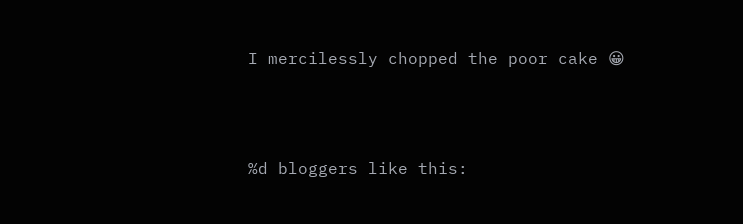I mercilessly chopped the poor cake 😀



%d bloggers like this: